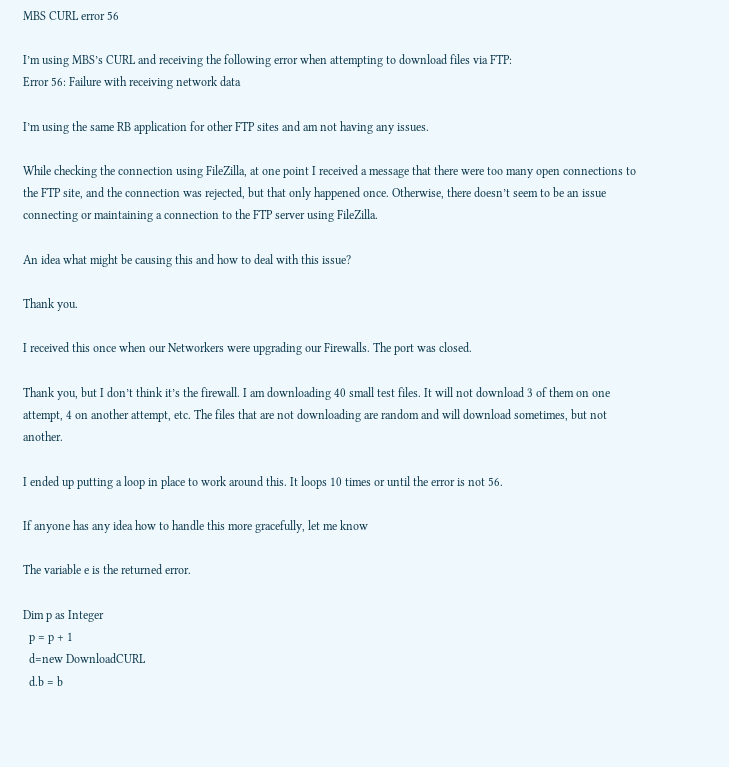MBS CURL error 56

I’m using MBS’s CURL and receiving the following error when attempting to download files via FTP:
Error 56: Failure with receiving network data

I’m using the same RB application for other FTP sites and am not having any issues.

While checking the connection using FileZilla, at one point I received a message that there were too many open connections to the FTP site, and the connection was rejected, but that only happened once. Otherwise, there doesn’t seem to be an issue connecting or maintaining a connection to the FTP server using FileZilla.

An idea what might be causing this and how to deal with this issue?

Thank you.

I received this once when our Networkers were upgrading our Firewalls. The port was closed.

Thank you, but I don’t think it’s the firewall. I am downloading 40 small test files. It will not download 3 of them on one attempt, 4 on another attempt, etc. The files that are not downloading are random and will download sometimes, but not another.

I ended up putting a loop in place to work around this. It loops 10 times or until the error is not 56.

If anyone has any idea how to handle this more gracefully, let me know

The variable e is the returned error.

Dim p as Integer
  p = p + 1
  d=new DownloadCURL
  d.b = b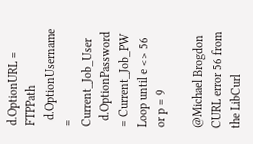d.OptionURL = FTPPath
  d.OptionUsername = Current_Job_User
  d.OptionPassword = Current_Job_PW
Loop until e <> 56 or p = 9

@Michael Brogdon CURL error 56 from the LibCurl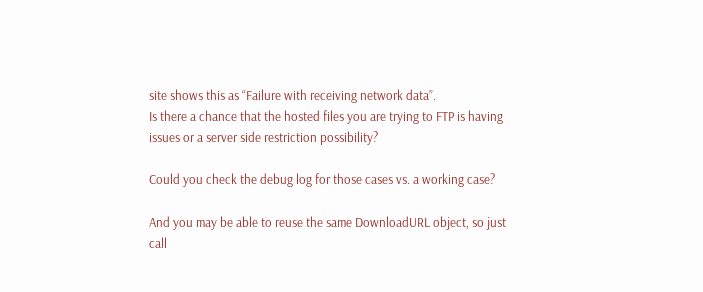site shows this as “Failure with receiving network data”.
Is there a chance that the hosted files you are trying to FTP is having issues or a server side restriction possibility?

Could you check the debug log for those cases vs. a working case?

And you may be able to reuse the same DownloadURL object, so just call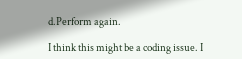d.Perform again.

I think this might be a coding issue. I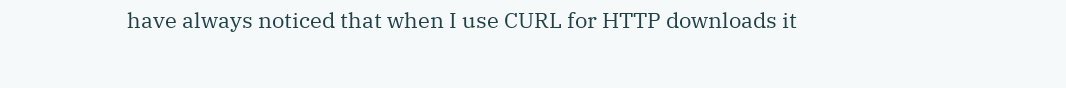have always noticed that when I use CURL for HTTP downloads it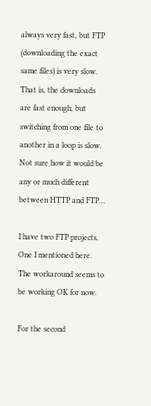always very fast, but FTP (downloading the exact same files) is very slow. That is, the downloads are fast enough, but switching from one file to another in a loop is slow. Not sure how it would be any or much different between HTTP and FTP…

I have two FTP projects. One I mentioned here. The workaround seems to be working OK for now.

For the second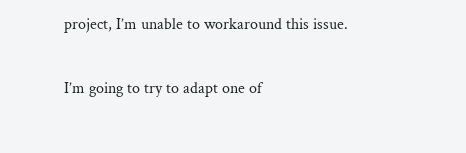project, I’m unable to workaround this issue.

I’m going to try to adapt one of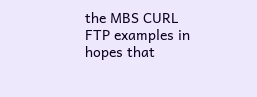the MBS CURL FTP examples in hopes that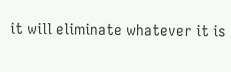it will eliminate whatever it is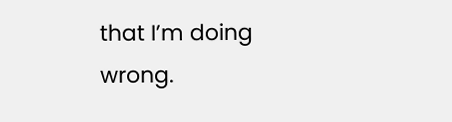that I’m doing wrong.